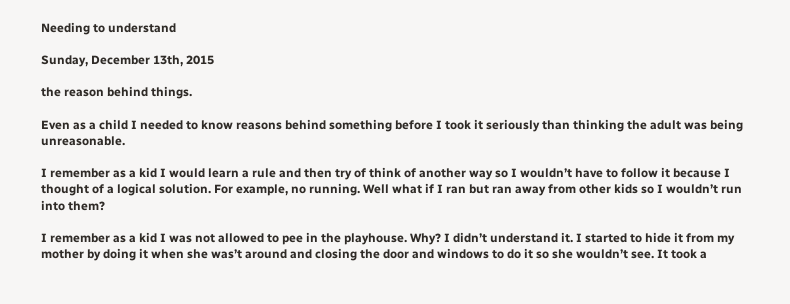Needing to understand

Sunday, December 13th, 2015

the reason behind things.

Even as a child I needed to know reasons behind something before I took it seriously than thinking the adult was being unreasonable.

I remember as a kid I would learn a rule and then try of think of another way so I wouldn’t have to follow it because I thought of a logical solution. For example, no running. Well what if I ran but ran away from other kids so I wouldn’t run into them?

I remember as a kid I was not allowed to pee in the playhouse. Why? I didn’t understand it. I started to hide it from my mother by doing it when she was’t around and closing the door and windows to do it so she wouldn’t see. It took a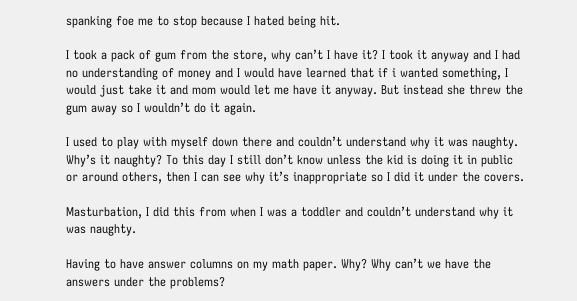spanking foe me to stop because I hated being hit.

I took a pack of gum from the store, why can’t I have it? I took it anyway and I had no understanding of money and I would have learned that if i wanted something, I would just take it and mom would let me have it anyway. But instead she threw the gum away so I wouldn’t do it again.

I used to play with myself down there and couldn’t understand why it was naughty. Why’s it naughty? To this day I still don’t know unless the kid is doing it in public or around others, then I can see why it’s inappropriate so I did it under the covers.

Masturbation, I did this from when I was a toddler and couldn’t understand why it was naughty.

Having to have answer columns on my math paper. Why? Why can’t we have the answers under the problems?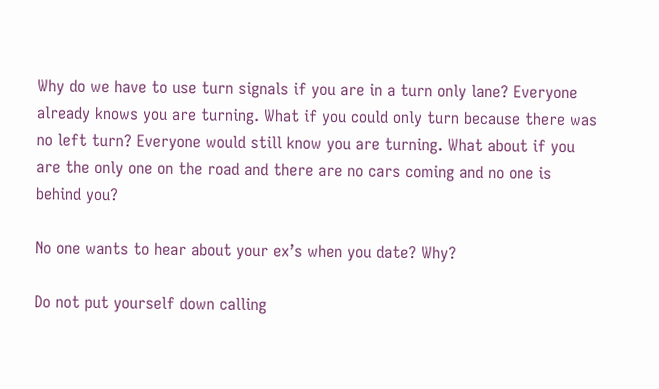Why do we have to use turn signals if you are in a turn only lane? Everyone already knows you are turning. What if you could only turn because there was no left turn? Everyone would still know you are turning. What about if you are the only one on the road and there are no cars coming and no one is behind you?

No one wants to hear about your ex’s when you date? Why?

Do not put yourself down calling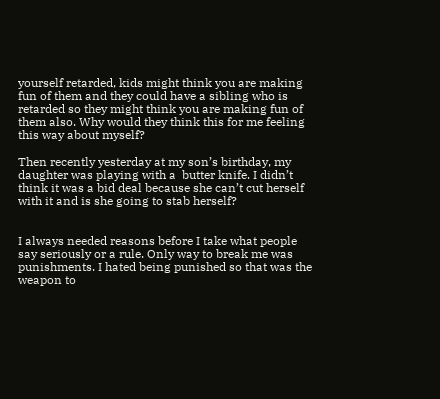yourself retarded, kids might think you are making fun of them and they could have a sibling who is retarded so they might think you are making fun of them also. Why would they think this for me feeling this way about myself?

Then recently yesterday at my son’s birthday, my daughter was playing with a  butter knife. I didn’t think it was a bid deal because she can’t cut herself with it and is she going to stab herself?


I always needed reasons before I take what people say seriously or a rule. Only way to break me was punishments. I hated being punished so that was the weapon to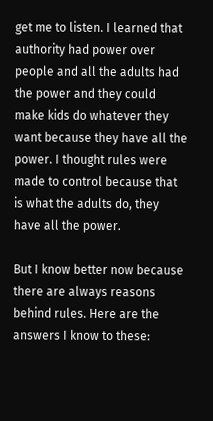get me to listen. I learned that authority had power over people and all the adults had the power and they could make kids do whatever they want because they have all the power. I thought rules were made to control because that is what the adults do, they have all the power.

But I know better now because there are always reasons behind rules. Here are the answers I know to these: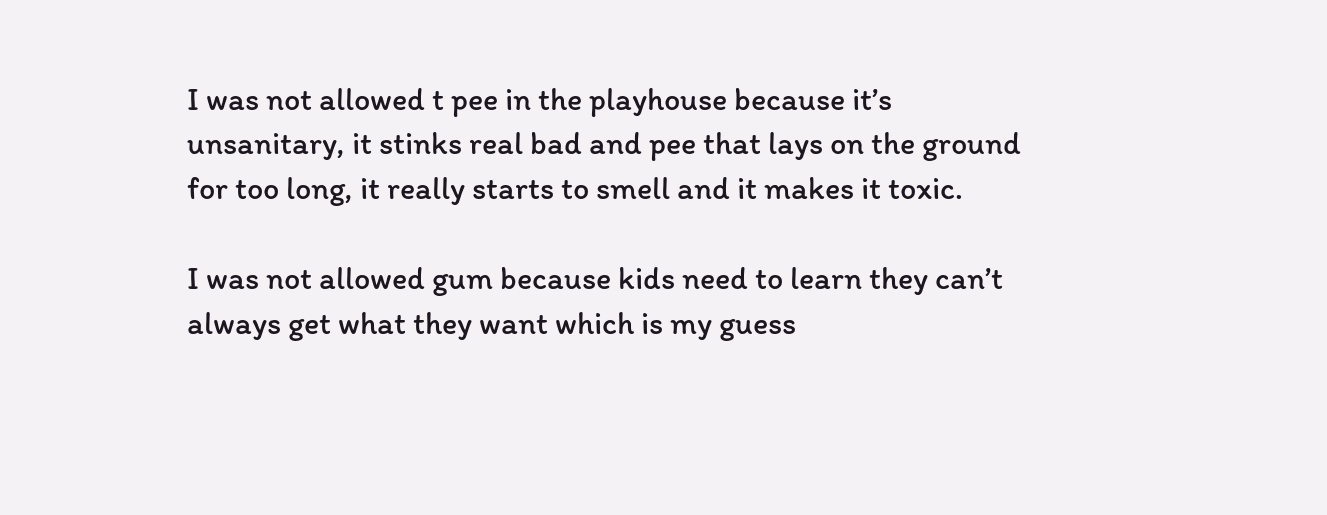I was not allowed t pee in the playhouse because it’s unsanitary, it stinks real bad and pee that lays on the ground for too long, it really starts to smell and it makes it toxic.

I was not allowed gum because kids need to learn they can’t always get what they want which is my guess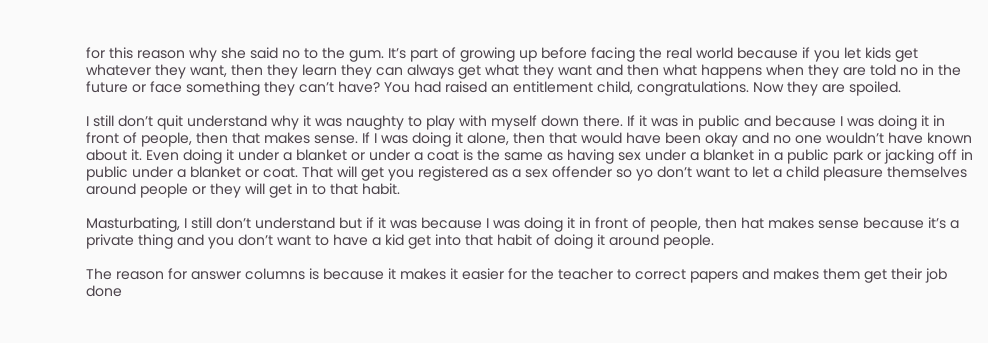for this reason why she said no to the gum. It’s part of growing up before facing the real world because if you let kids get whatever they want, then they learn they can always get what they want and then what happens when they are told no in the future or face something they can’t have? You had raised an entitlement child, congratulations. Now they are spoiled.

I still don’t quit understand why it was naughty to play with myself down there. If it was in public and because I was doing it in front of people, then that makes sense. If I was doing it alone, then that would have been okay and no one wouldn’t have known about it. Even doing it under a blanket or under a coat is the same as having sex under a blanket in a public park or jacking off in public under a blanket or coat. That will get you registered as a sex offender so yo don’t want to let a child pleasure themselves around people or they will get in to that habit.

Masturbating, I still don’t understand but if it was because I was doing it in front of people, then hat makes sense because it’s a private thing and you don’t want to have a kid get into that habit of doing it around people.

The reason for answer columns is because it makes it easier for the teacher to correct papers and makes them get their job done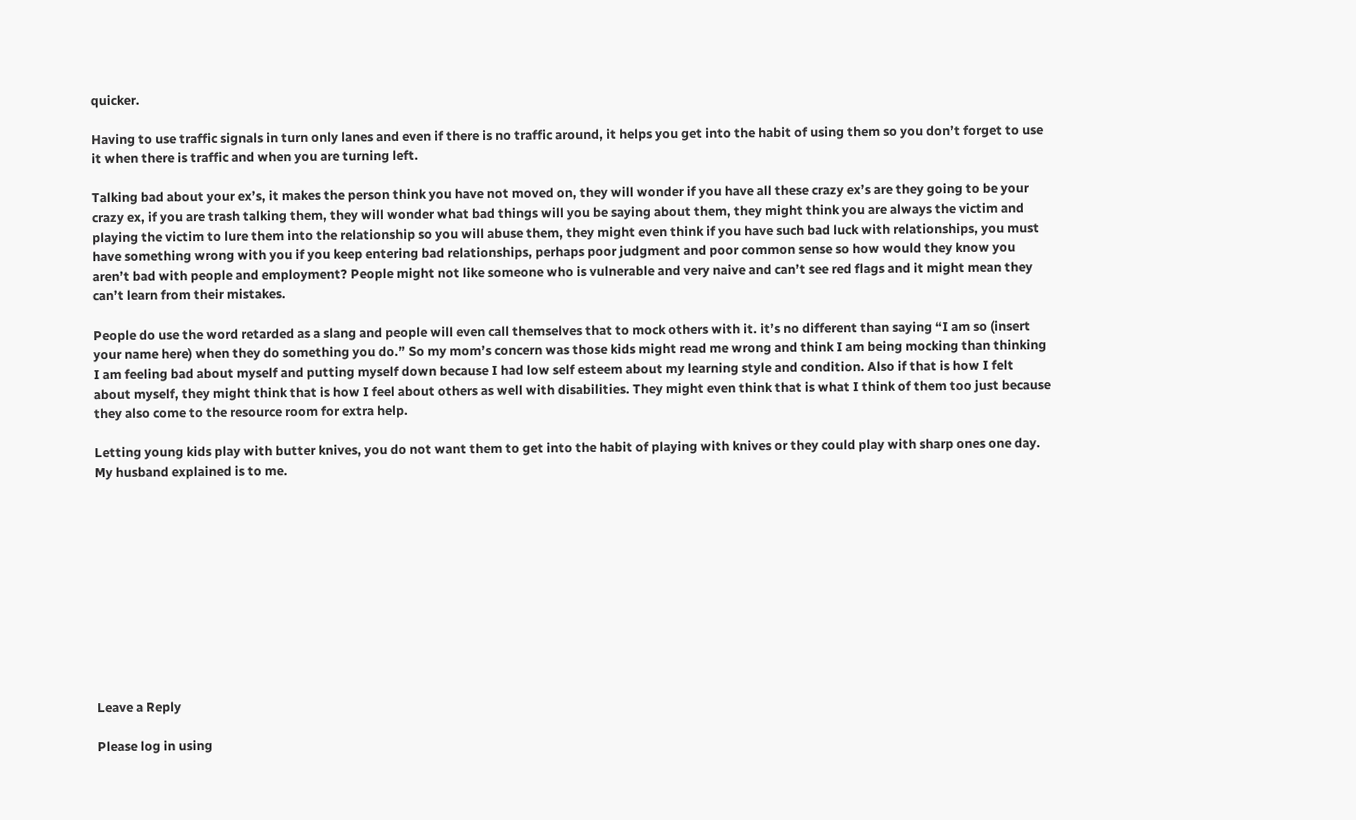quicker.

Having to use traffic signals in turn only lanes and even if there is no traffic around, it helps you get into the habit of using them so you don’t forget to use it when there is traffic and when you are turning left.

Talking bad about your ex’s, it makes the person think you have not moved on, they will wonder if you have all these crazy ex’s are they going to be your crazy ex, if you are trash talking them, they will wonder what bad things will you be saying about them, they might think you are always the victim and playing the victim to lure them into the relationship so you will abuse them, they might even think if you have such bad luck with relationships, you must have something wrong with you if you keep entering bad relationships, perhaps poor judgment and poor common sense so how would they know you aren’t bad with people and employment? People might not like someone who is vulnerable and very naive and can’t see red flags and it might mean they can’t learn from their mistakes.

People do use the word retarded as a slang and people will even call themselves that to mock others with it. it’s no different than saying “I am so (insert your name here) when they do something you do.” So my mom’s concern was those kids might read me wrong and think I am being mocking than thinking I am feeling bad about myself and putting myself down because I had low self esteem about my learning style and condition. Also if that is how I felt about myself, they might think that is how I feel about others as well with disabilities. They might even think that is what I think of them too just because they also come to the resource room for extra help.

Letting young kids play with butter knives, you do not want them to get into the habit of playing with knives or they could play with sharp ones one day. My husband explained is to me.











Leave a Reply

Please log in using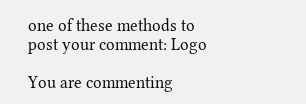one of these methods to post your comment: Logo

You are commenting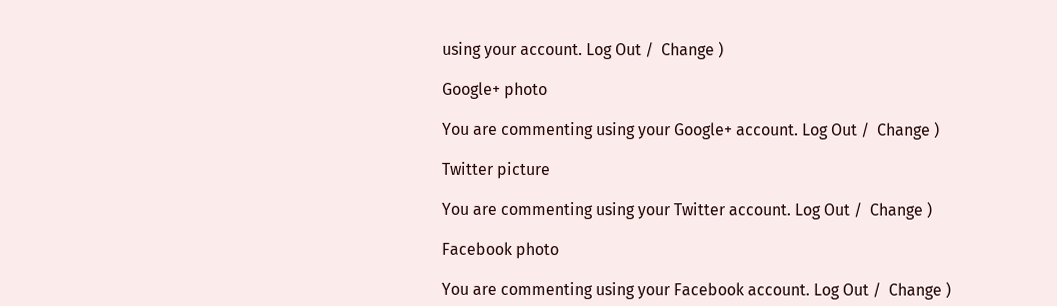using your account. Log Out /  Change )

Google+ photo

You are commenting using your Google+ account. Log Out /  Change )

Twitter picture

You are commenting using your Twitter account. Log Out /  Change )

Facebook photo

You are commenting using your Facebook account. Log Out /  Change )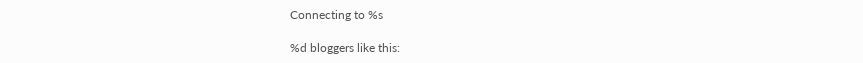Connecting to %s

%d bloggers like this: